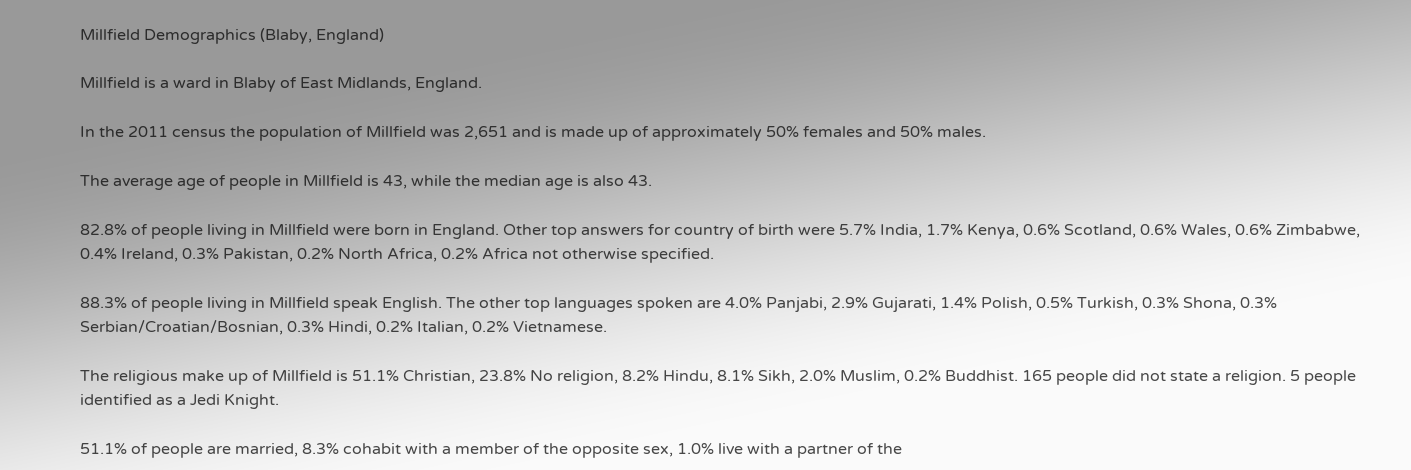Millfield Demographics (Blaby, England)

Millfield is a ward in Blaby of East Midlands, England.

In the 2011 census the population of Millfield was 2,651 and is made up of approximately 50% females and 50% males.

The average age of people in Millfield is 43, while the median age is also 43.

82.8% of people living in Millfield were born in England. Other top answers for country of birth were 5.7% India, 1.7% Kenya, 0.6% Scotland, 0.6% Wales, 0.6% Zimbabwe, 0.4% Ireland, 0.3% Pakistan, 0.2% North Africa, 0.2% Africa not otherwise specified.

88.3% of people living in Millfield speak English. The other top languages spoken are 4.0% Panjabi, 2.9% Gujarati, 1.4% Polish, 0.5% Turkish, 0.3% Shona, 0.3% Serbian/Croatian/Bosnian, 0.3% Hindi, 0.2% Italian, 0.2% Vietnamese.

The religious make up of Millfield is 51.1% Christian, 23.8% No religion, 8.2% Hindu, 8.1% Sikh, 2.0% Muslim, 0.2% Buddhist. 165 people did not state a religion. 5 people identified as a Jedi Knight.

51.1% of people are married, 8.3% cohabit with a member of the opposite sex, 1.0% live with a partner of the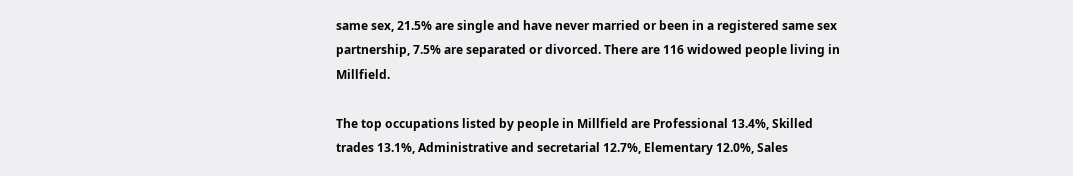same sex, 21.5% are single and have never married or been in a registered same sex partnership, 7.5% are separated or divorced. There are 116 widowed people living in Millfield.

The top occupations listed by people in Millfield are Professional 13.4%, Skilled trades 13.1%, Administrative and secretarial 12.7%, Elementary 12.0%, Sales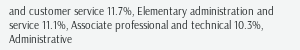and customer service 11.7%, Elementary administration and service 11.1%, Associate professional and technical 10.3%, Administrative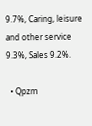9.7%, Caring, leisure and other service 9.3%, Sales 9.2%.

  • Qpzm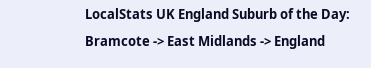LocalStats UK England Suburb of the Day: Bramcote -> East Midlands -> England